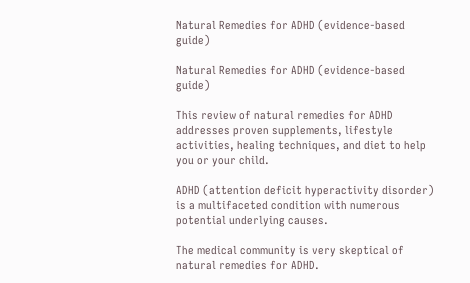Natural Remedies for ADHD (evidence-based guide)

Natural Remedies for ADHD (evidence-based guide)

This review of natural remedies for ADHD addresses proven supplements, lifestyle activities, healing techniques, and diet to help you or your child.

ADHD (attention deficit hyperactivity disorder) is a multifaceted condition with numerous potential underlying causes.

The medical community is very skeptical of natural remedies for ADHD.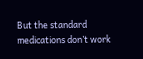But the standard medications don’t work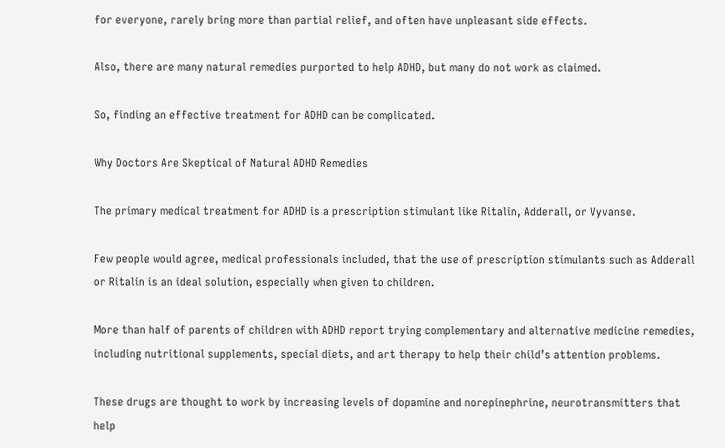for everyone, rarely bring more than partial relief, and often have unpleasant side effects.

Also, there are many natural remedies purported to help ADHD, but many do not work as claimed.

So, finding an effective treatment for ADHD can be complicated.

Why Doctors Are Skeptical of Natural ADHD Remedies

The primary medical treatment for ADHD is a prescription stimulant like Ritalin, Adderall, or Vyvanse.

Few people would agree, medical professionals included, that the use of prescription stimulants such as Adderall or Ritalin is an ideal solution, especially when given to children.

More than half of parents of children with ADHD report trying complementary and alternative medicine remedies, including nutritional supplements, special diets, and art therapy to help their child’s attention problems.

These drugs are thought to work by increasing levels of dopamine and norepinephrine, neurotransmitters that help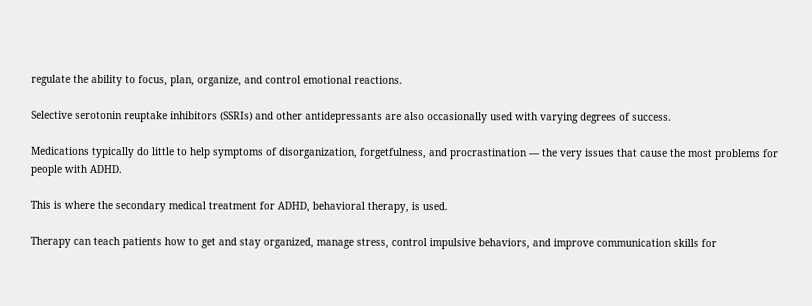regulate the ability to focus, plan, organize, and control emotional reactions.

Selective serotonin reuptake inhibitors (SSRIs) and other antidepressants are also occasionally used with varying degrees of success.

Medications typically do little to help symptoms of disorganization, forgetfulness, and procrastination — the very issues that cause the most problems for people with ADHD.

This is where the secondary medical treatment for ADHD, behavioral therapy, is used.

Therapy can teach patients how to get and stay organized, manage stress, control impulsive behaviors, and improve communication skills for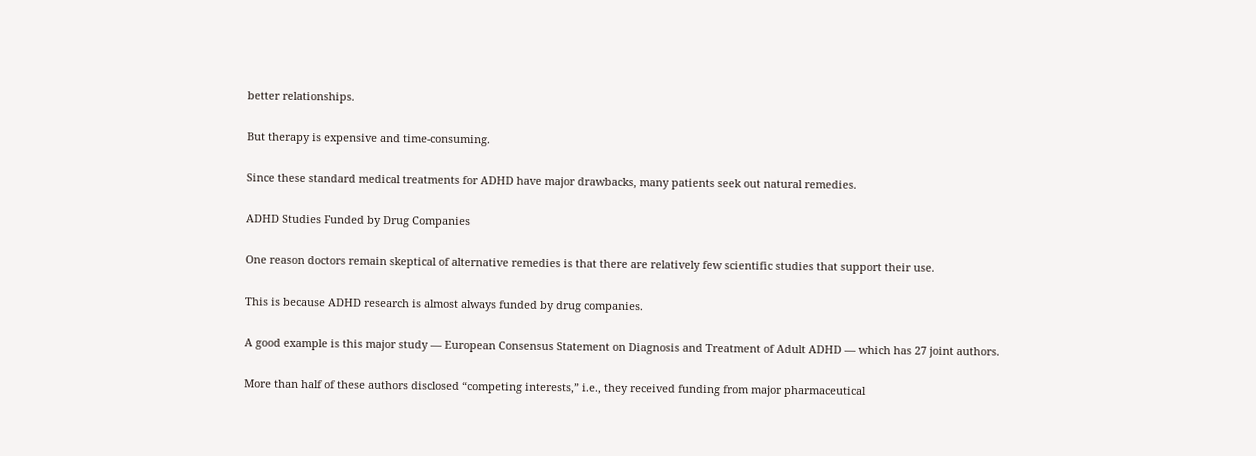better relationships.

But therapy is expensive and time-consuming.

Since these standard medical treatments for ADHD have major drawbacks, many patients seek out natural remedies.

ADHD Studies Funded by Drug Companies

One reason doctors remain skeptical of alternative remedies is that there are relatively few scientific studies that support their use.

This is because ADHD research is almost always funded by drug companies.

A good example is this major study — European Consensus Statement on Diagnosis and Treatment of Adult ADHD — which has 27 joint authors.

More than half of these authors disclosed “competing interests,” i.e., they received funding from major pharmaceutical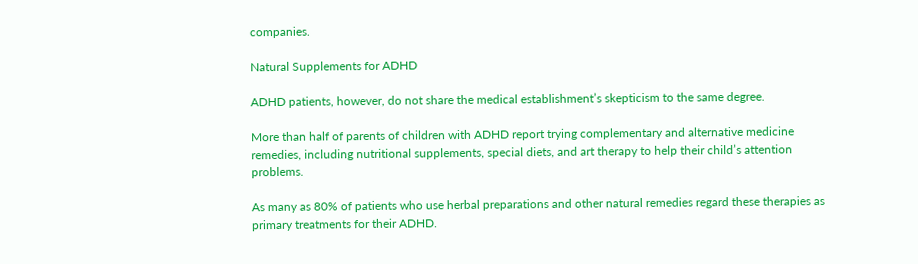companies.

Natural Supplements for ADHD

ADHD patients, however, do not share the medical establishment’s skepticism to the same degree.

More than half of parents of children with ADHD report trying complementary and alternative medicine remedies, including nutritional supplements, special diets, and art therapy to help their child’s attention problems.

As many as 80% of patients who use herbal preparations and other natural remedies regard these therapies as primary treatments for their ADHD.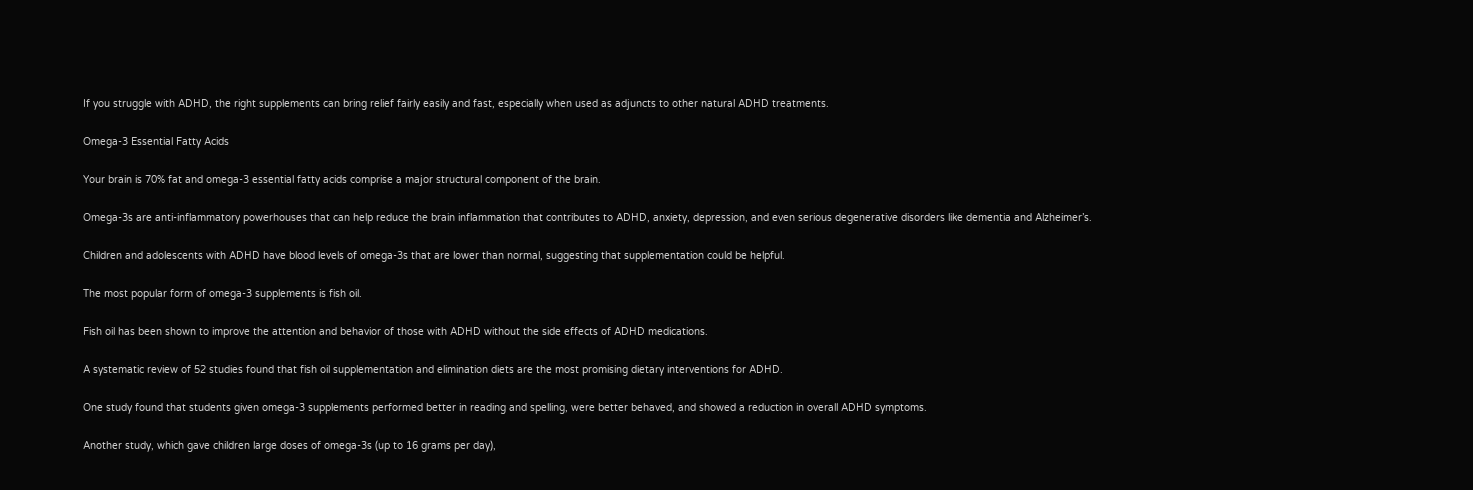If you struggle with ADHD, the right supplements can bring relief fairly easily and fast, especially when used as adjuncts to other natural ADHD treatments.

Omega-3 Essential Fatty Acids

Your brain is 70% fat and omega-3 essential fatty acids comprise a major structural component of the brain.

Omega-3s are anti-inflammatory powerhouses that can help reduce the brain inflammation that contributes to ADHD, anxiety, depression, and even serious degenerative disorders like dementia and Alzheimer’s.

Children and adolescents with ADHD have blood levels of omega-3s that are lower than normal, suggesting that supplementation could be helpful.

The most popular form of omega-3 supplements is fish oil.

Fish oil has been shown to improve the attention and behavior of those with ADHD without the side effects of ADHD medications.

A systematic review of 52 studies found that fish oil supplementation and elimination diets are the most promising dietary interventions for ADHD.

One study found that students given omega-3 supplements performed better in reading and spelling, were better behaved, and showed a reduction in overall ADHD symptoms.

Another study, which gave children large doses of omega-3s (up to 16 grams per day),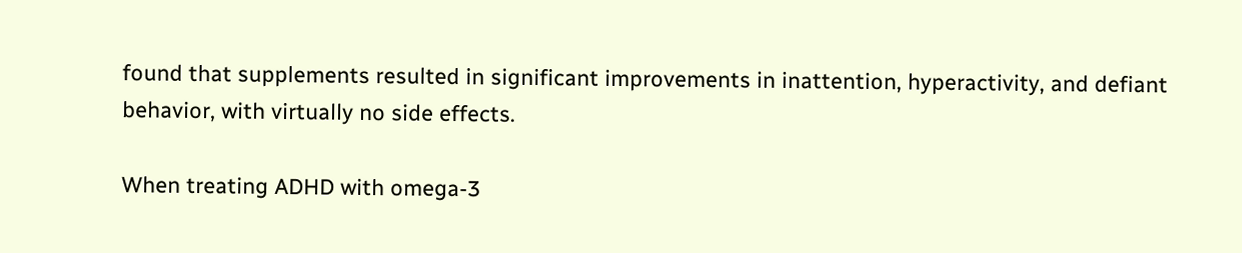found that supplements resulted in significant improvements in inattention, hyperactivity, and defiant behavior, with virtually no side effects.

When treating ADHD with omega-3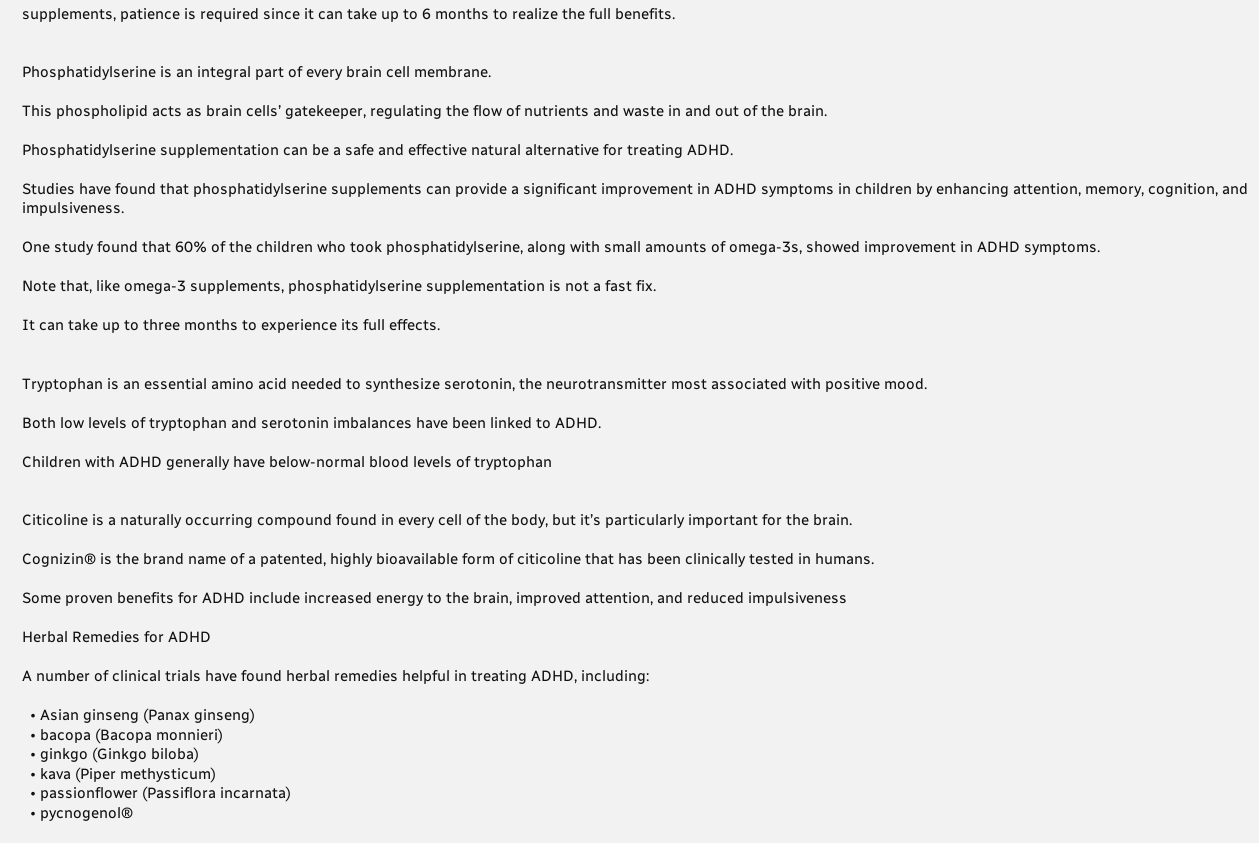supplements, patience is required since it can take up to 6 months to realize the full benefits.


Phosphatidylserine is an integral part of every brain cell membrane.

This phospholipid acts as brain cells’ gatekeeper, regulating the flow of nutrients and waste in and out of the brain.

Phosphatidylserine supplementation can be a safe and effective natural alternative for treating ADHD.

Studies have found that phosphatidylserine supplements can provide a significant improvement in ADHD symptoms in children by enhancing attention, memory, cognition, and impulsiveness.

One study found that 60% of the children who took phosphatidylserine, along with small amounts of omega-3s, showed improvement in ADHD symptoms.

Note that, like omega-3 supplements, phosphatidylserine supplementation is not a fast fix.

It can take up to three months to experience its full effects.


Tryptophan is an essential amino acid needed to synthesize serotonin, the neurotransmitter most associated with positive mood.

Both low levels of tryptophan and serotonin imbalances have been linked to ADHD.

Children with ADHD generally have below-normal blood levels of tryptophan


Citicoline is a naturally occurring compound found in every cell of the body, but it’s particularly important for the brain.

Cognizin® is the brand name of a patented, highly bioavailable form of citicoline that has been clinically tested in humans.

Some proven benefits for ADHD include increased energy to the brain, improved attention, and reduced impulsiveness

Herbal Remedies for ADHD

A number of clinical trials have found herbal remedies helpful in treating ADHD, including:

  • Asian ginseng (Panax ginseng)
  • bacopa (Bacopa monnieri)
  • ginkgo (Ginkgo biloba)
  • kava (Piper methysticum)
  • passionflower (Passiflora incarnata)
  • pycnogenol®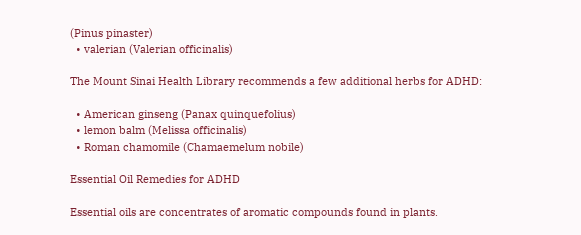(Pinus pinaster)
  • valerian (Valerian officinalis)

The Mount Sinai Health Library recommends a few additional herbs for ADHD:

  • American ginseng (Panax quinquefolius)
  • lemon balm (Melissa officinalis)
  • Roman chamomile (Chamaemelum nobile)

Essential Oil Remedies for ADHD

Essential oils are concentrates of aromatic compounds found in plants.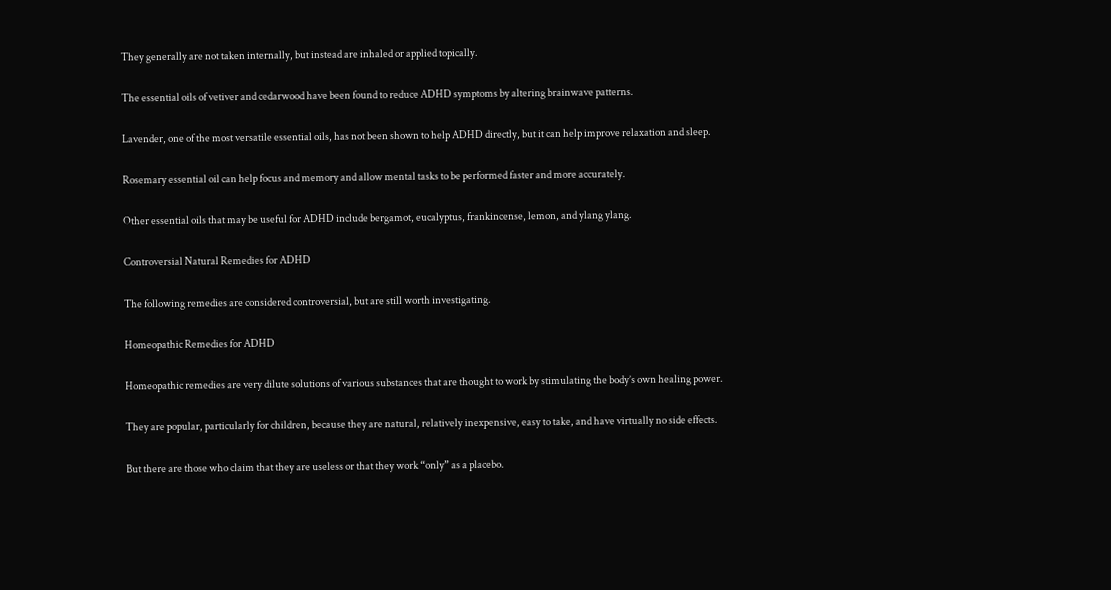They generally are not taken internally, but instead are inhaled or applied topically.

The essential oils of vetiver and cedarwood have been found to reduce ADHD symptoms by altering brainwave patterns.

Lavender, one of the most versatile essential oils, has not been shown to help ADHD directly, but it can help improve relaxation and sleep.

Rosemary essential oil can help focus and memory and allow mental tasks to be performed faster and more accurately.

Other essential oils that may be useful for ADHD include bergamot, eucalyptus, frankincense, lemon, and ylang ylang.

Controversial Natural Remedies for ADHD

The following remedies are considered controversial, but are still worth investigating.

Homeopathic Remedies for ADHD

Homeopathic remedies are very dilute solutions of various substances that are thought to work by stimulating the body’s own healing power.

They are popular, particularly for children, because they are natural, relatively inexpensive, easy to take, and have virtually no side effects.

But there are those who claim that they are useless or that they work “only” as a placebo.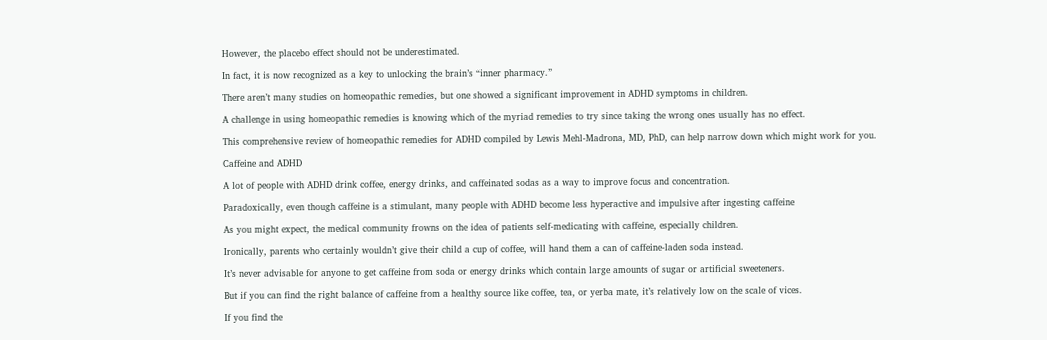However, the placebo effect should not be underestimated.

In fact, it is now recognized as a key to unlocking the brain’s “inner pharmacy.”

There aren’t many studies on homeopathic remedies, but one showed a significant improvement in ADHD symptoms in children.

A challenge in using homeopathic remedies is knowing which of the myriad remedies to try since taking the wrong ones usually has no effect.

This comprehensive review of homeopathic remedies for ADHD compiled by Lewis Mehl-Madrona, MD, PhD, can help narrow down which might work for you.

Caffeine and ADHD

A lot of people with ADHD drink coffee, energy drinks, and caffeinated sodas as a way to improve focus and concentration.

Paradoxically, even though caffeine is a stimulant, many people with ADHD become less hyperactive and impulsive after ingesting caffeine

As you might expect, the medical community frowns on the idea of patients self-medicating with caffeine, especially children.

Ironically, parents who certainly wouldn’t give their child a cup of coffee, will hand them a can of caffeine-laden soda instead.

It’s never advisable for anyone to get caffeine from soda or energy drinks which contain large amounts of sugar or artificial sweeteners.

But if you can find the right balance of caffeine from a healthy source like coffee, tea, or yerba mate, it’s relatively low on the scale of vices.

If you find the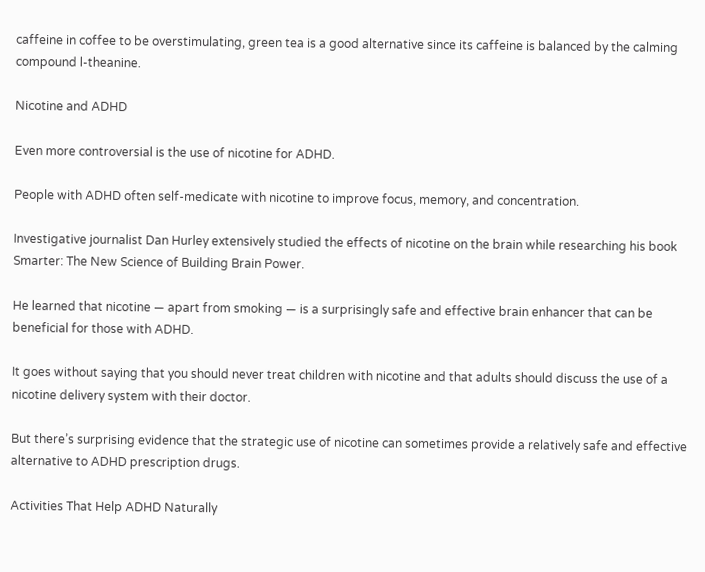caffeine in coffee to be overstimulating, green tea is a good alternative since its caffeine is balanced by the calming compound l-theanine.

Nicotine and ADHD

Even more controversial is the use of nicotine for ADHD.

People with ADHD often self-medicate with nicotine to improve focus, memory, and concentration.

Investigative journalist Dan Hurley extensively studied the effects of nicotine on the brain while researching his book Smarter: The New Science of Building Brain Power.

He learned that nicotine — apart from smoking — is a surprisingly safe and effective brain enhancer that can be beneficial for those with ADHD.

It goes without saying that you should never treat children with nicotine and that adults should discuss the use of a nicotine delivery system with their doctor.

But there’s surprising evidence that the strategic use of nicotine can sometimes provide a relatively safe and effective alternative to ADHD prescription drugs.

Activities That Help ADHD Naturally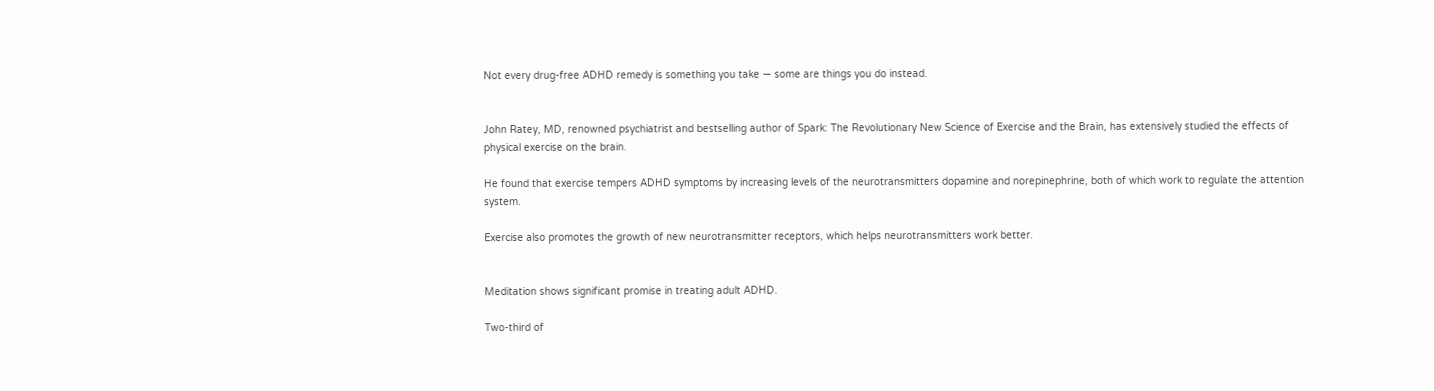Not every drug-free ADHD remedy is something you take — some are things you do instead.


John Ratey, MD, renowned psychiatrist and bestselling author of Spark: The Revolutionary New Science of Exercise and the Brain, has extensively studied the effects of physical exercise on the brain.

He found that exercise tempers ADHD symptoms by increasing levels of the neurotransmitters dopamine and norepinephrine, both of which work to regulate the attention system.

Exercise also promotes the growth of new neurotransmitter receptors, which helps neurotransmitters work better.


Meditation shows significant promise in treating adult ADHD.

Two-third of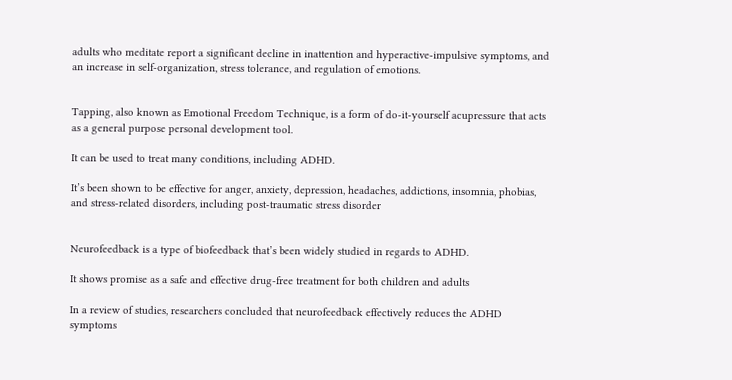adults who meditate report a significant decline in inattention and hyperactive-impulsive symptoms, and an increase in self-organization, stress tolerance, and regulation of emotions.


Tapping, also known as Emotional Freedom Technique, is a form of do-it-yourself acupressure that acts as a general purpose personal development tool.

It can be used to treat many conditions, including ADHD.

It’s been shown to be effective for anger, anxiety, depression, headaches, addictions, insomnia, phobias, and stress-related disorders, including post-traumatic stress disorder


Neurofeedback is a type of biofeedback that’s been widely studied in regards to ADHD.

It shows promise as a safe and effective drug-free treatment for both children and adults

In a review of studies, researchers concluded that neurofeedback effectively reduces the ADHD symptoms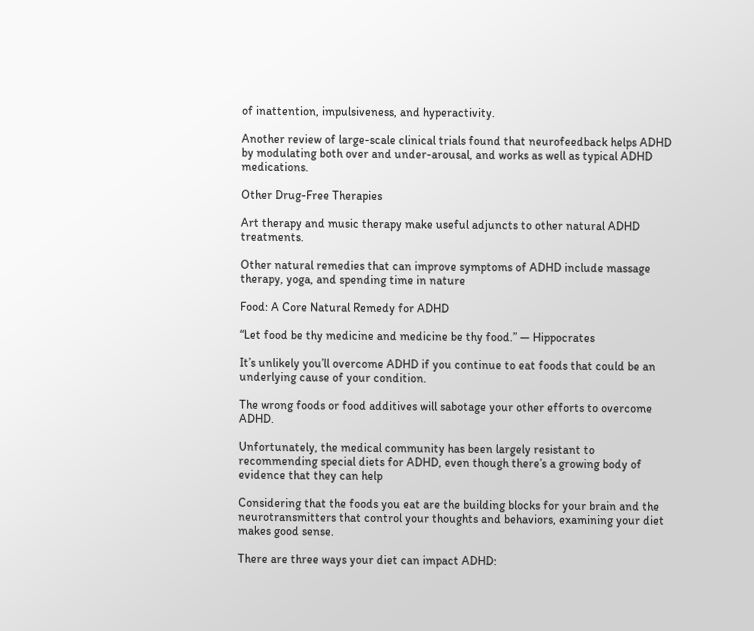of inattention, impulsiveness, and hyperactivity.

Another review of large-scale clinical trials found that neurofeedback helps ADHD by modulating both over and under-arousal, and works as well as typical ADHD medications.

Other Drug-Free Therapies

Art therapy and music therapy make useful adjuncts to other natural ADHD treatments.

Other natural remedies that can improve symptoms of ADHD include massage therapy, yoga, and spending time in nature

Food: A Core Natural Remedy for ADHD

“Let food be thy medicine and medicine be thy food.” ― Hippocrates

It’s unlikely you’ll overcome ADHD if you continue to eat foods that could be an underlying cause of your condition.

The wrong foods or food additives will sabotage your other efforts to overcome ADHD.

Unfortunately, the medical community has been largely resistant to recommending special diets for ADHD, even though there’s a growing body of evidence that they can help

Considering that the foods you eat are the building blocks for your brain and the neurotransmitters that control your thoughts and behaviors, examining your diet makes good sense.

There are three ways your diet can impact ADHD: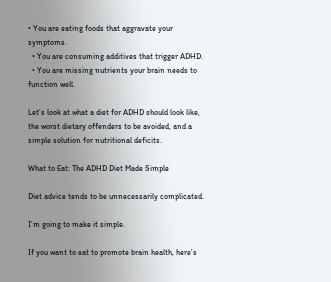• You are eating foods that aggravate your symptoms.
  • You are consuming additives that trigger ADHD.
  • You are missing nutrients your brain needs to function well.

Let’s look at what a diet for ADHD should look like, the worst dietary offenders to be avoided, and a simple solution for nutritional deficits.

What to Eat: The ADHD Diet Made Simple

Diet advice tends to be unnecessarily complicated.

I’m going to make it simple.

If you want to eat to promote brain health, here’s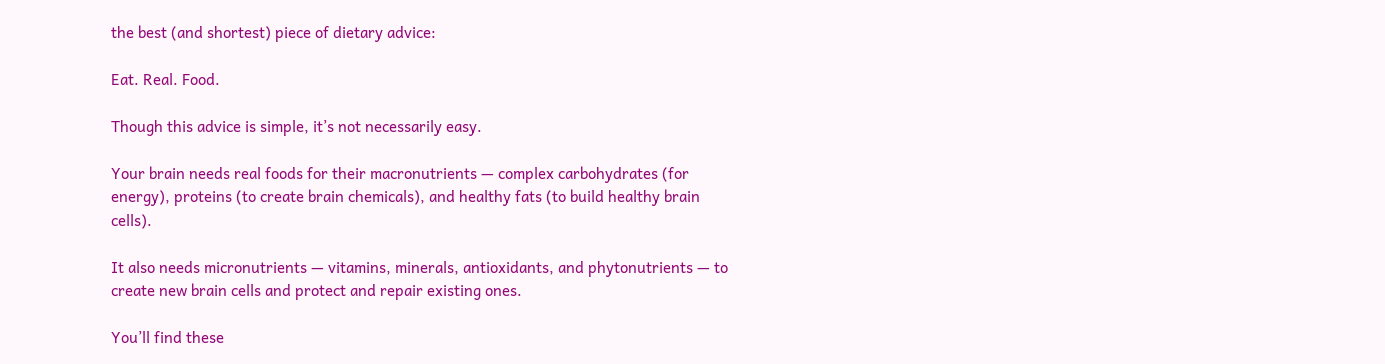the best (and shortest) piece of dietary advice:

Eat. Real. Food.

Though this advice is simple, it’s not necessarily easy.

Your brain needs real foods for their macronutrients — complex carbohydrates (for energy), proteins (to create brain chemicals), and healthy fats (to build healthy brain cells).

It also needs micronutrients — vitamins, minerals, antioxidants, and phytonutrients — to create new brain cells and protect and repair existing ones.

You’ll find these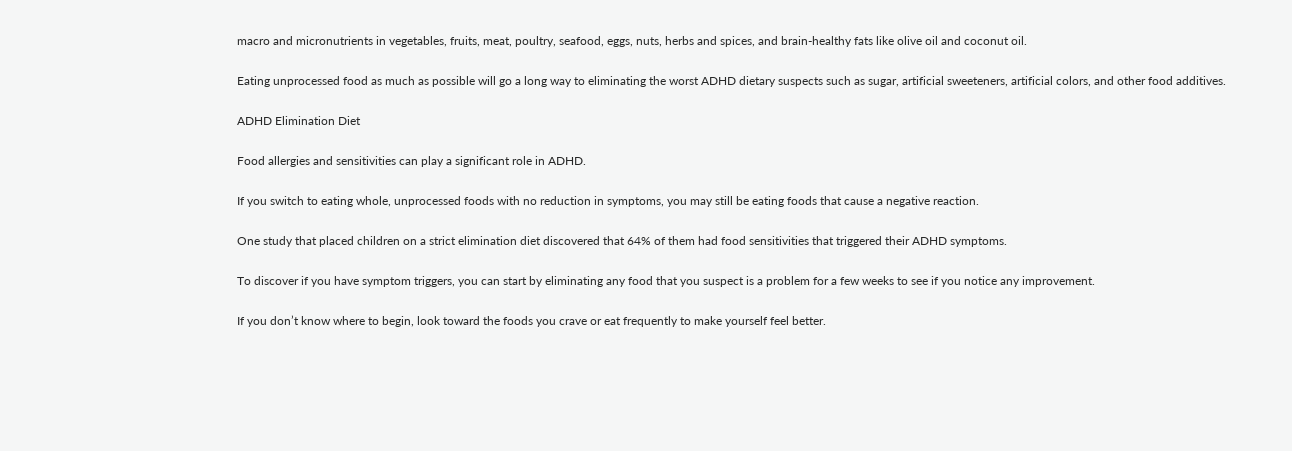macro and micronutrients in vegetables, fruits, meat, poultry, seafood, eggs, nuts, herbs and spices, and brain-healthy fats like olive oil and coconut oil.

Eating unprocessed food as much as possible will go a long way to eliminating the worst ADHD dietary suspects such as sugar, artificial sweeteners, artificial colors, and other food additives.

ADHD Elimination Diet

Food allergies and sensitivities can play a significant role in ADHD.

If you switch to eating whole, unprocessed foods with no reduction in symptoms, you may still be eating foods that cause a negative reaction.

One study that placed children on a strict elimination diet discovered that 64% of them had food sensitivities that triggered their ADHD symptoms.

To discover if you have symptom triggers, you can start by eliminating any food that you suspect is a problem for a few weeks to see if you notice any improvement.

If you don’t know where to begin, look toward the foods you crave or eat frequently to make yourself feel better.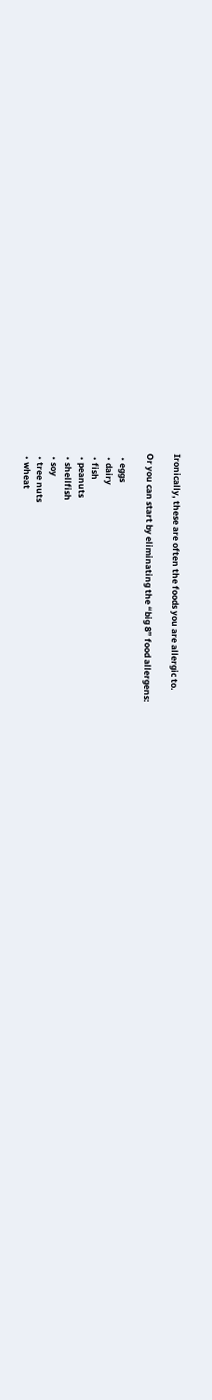Ironically, these are often the foods you are allergic to.

Or you can start by eliminating the “big 8” food allergens:

  • eggs
  • dairy
  • fish
  • peanuts
  • shellfish
  • soy
  • tree nuts
  • wheat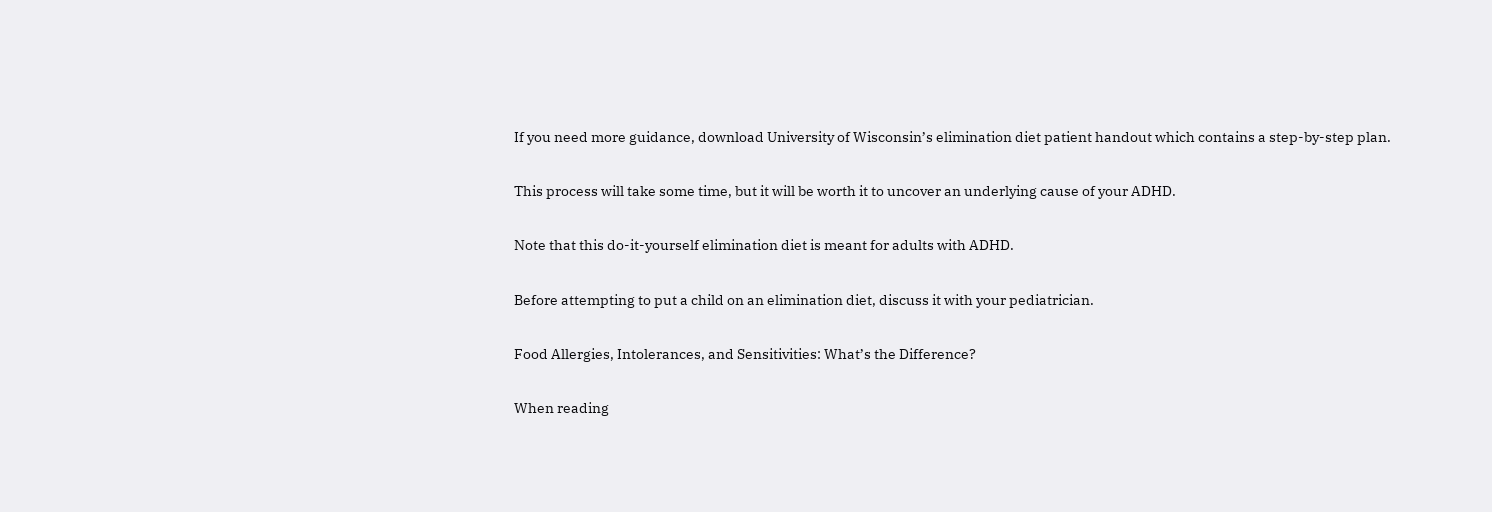If you need more guidance, download University of Wisconsin’s elimination diet patient handout which contains a step-by-step plan.

This process will take some time, but it will be worth it to uncover an underlying cause of your ADHD.

Note that this do-it-yourself elimination diet is meant for adults with ADHD.

Before attempting to put a child on an elimination diet, discuss it with your pediatrician.

Food Allergies, Intolerances, and Sensitivities: What’s the Difference?

When reading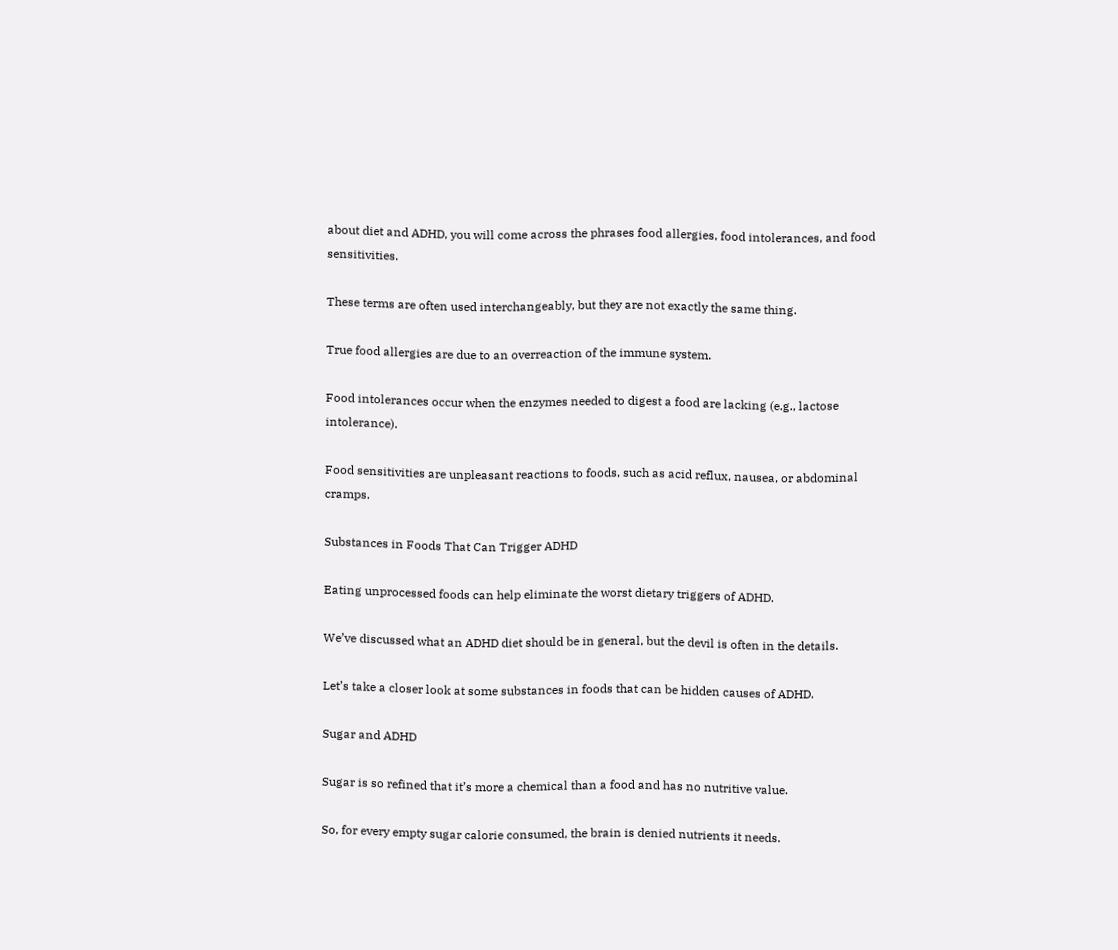about diet and ADHD, you will come across the phrases food allergies, food intolerances, and food sensitivities.

These terms are often used interchangeably, but they are not exactly the same thing.

True food allergies are due to an overreaction of the immune system.

Food intolerances occur when the enzymes needed to digest a food are lacking (e.g., lactose intolerance).

Food sensitivities are unpleasant reactions to foods, such as acid reflux, nausea, or abdominal cramps.

Substances in Foods That Can Trigger ADHD

Eating unprocessed foods can help eliminate the worst dietary triggers of ADHD.

We’ve discussed what an ADHD diet should be in general, but the devil is often in the details.

Let’s take a closer look at some substances in foods that can be hidden causes of ADHD.

Sugar and ADHD

Sugar is so refined that it’s more a chemical than a food and has no nutritive value.

So, for every empty sugar calorie consumed, the brain is denied nutrients it needs.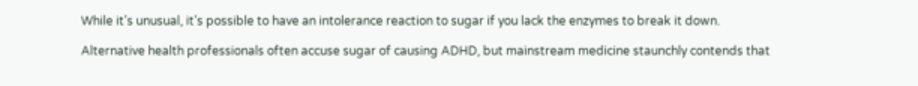While it’s unusual, it’s possible to have an intolerance reaction to sugar if you lack the enzymes to break it down.

Alternative health professionals often accuse sugar of causing ADHD, but mainstream medicine staunchly contends that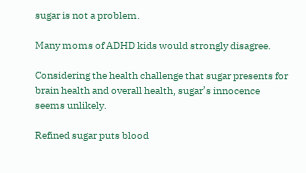sugar is not a problem.

Many moms of ADHD kids would strongly disagree.

Considering the health challenge that sugar presents for brain health and overall health, sugar’s innocence seems unlikely.

Refined sugar puts blood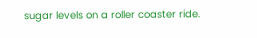sugar levels on a roller coaster ride.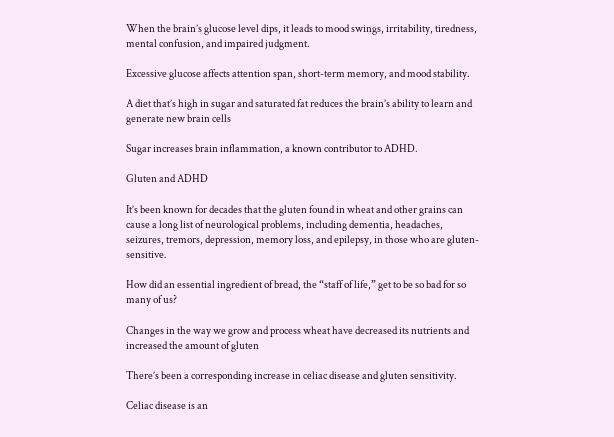When the brain’s glucose level dips, it leads to mood swings, irritability, tiredness, mental confusion, and impaired judgment.

Excessive glucose affects attention span, short-term memory, and mood stability.

A diet that’s high in sugar and saturated fat reduces the brain’s ability to learn and generate new brain cells

Sugar increases brain inflammation, a known contributor to ADHD.

Gluten and ADHD

It’s been known for decades that the gluten found in wheat and other grains can cause a long list of neurological problems, including dementia, headaches, seizures, tremors, depression, memory loss, and epilepsy, in those who are gluten-sensitive.

How did an essential ingredient of bread, the “staff of life,” get to be so bad for so many of us?

Changes in the way we grow and process wheat have decreased its nutrients and increased the amount of gluten

There’s been a corresponding increase in celiac disease and gluten sensitivity.

Celiac disease is an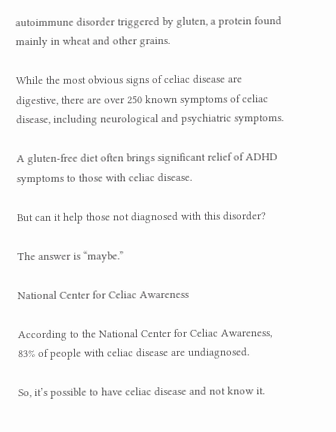autoimmune disorder triggered by gluten, a protein found mainly in wheat and other grains.

While the most obvious signs of celiac disease are digestive, there are over 250 known symptoms of celiac disease, including neurological and psychiatric symptoms.

A gluten-free diet often brings significant relief of ADHD symptoms to those with celiac disease.

But can it help those not diagnosed with this disorder?

The answer is “maybe.”

National Center for Celiac Awareness

According to the National Center for Celiac Awareness, 83% of people with celiac disease are undiagnosed.

So, it’s possible to have celiac disease and not know it.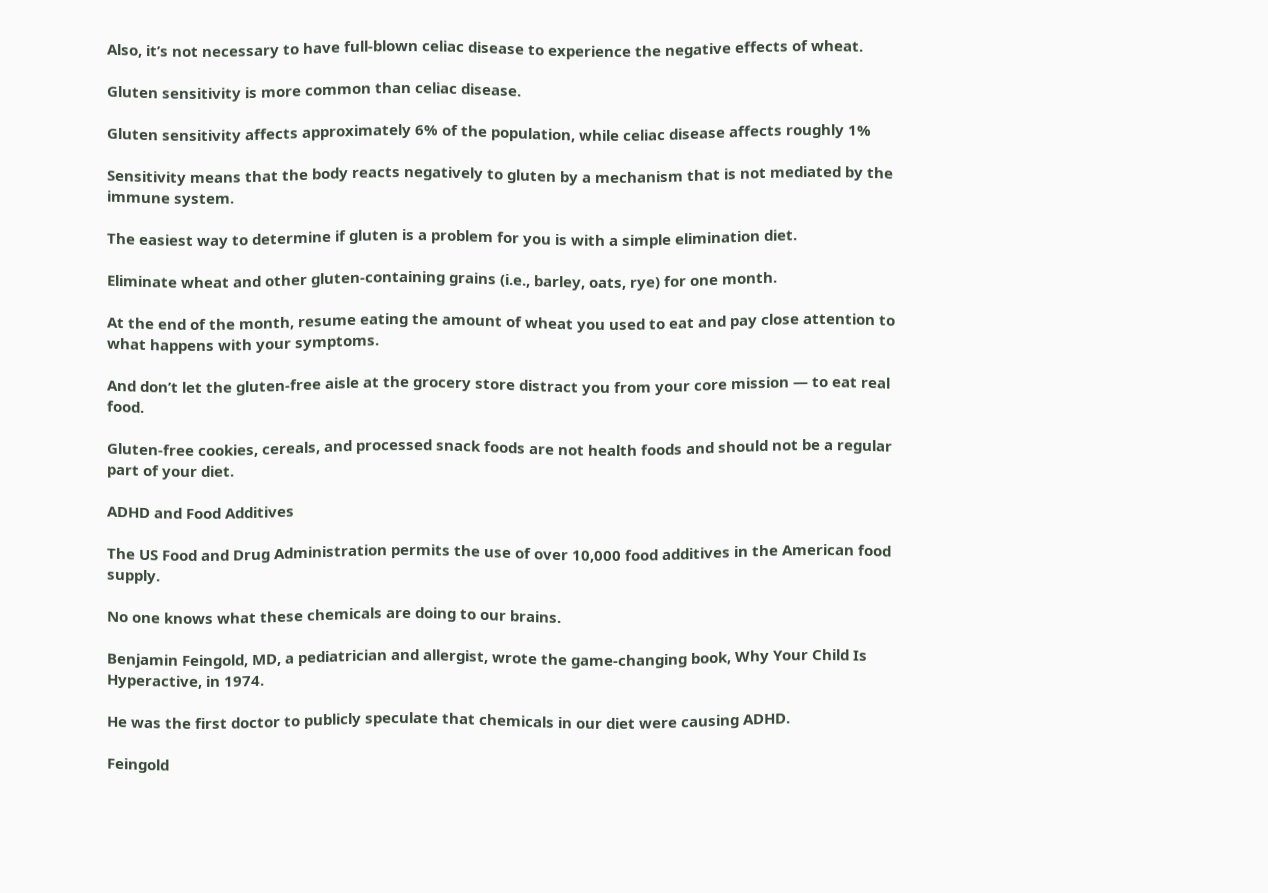Also, it’s not necessary to have full-blown celiac disease to experience the negative effects of wheat.

Gluten sensitivity is more common than celiac disease.

Gluten sensitivity affects approximately 6% of the population, while celiac disease affects roughly 1%

Sensitivity means that the body reacts negatively to gluten by a mechanism that is not mediated by the immune system.

The easiest way to determine if gluten is a problem for you is with a simple elimination diet.

Eliminate wheat and other gluten-containing grains (i.e., barley, oats, rye) for one month.

At the end of the month, resume eating the amount of wheat you used to eat and pay close attention to what happens with your symptoms.

And don’t let the gluten-free aisle at the grocery store distract you from your core mission — to eat real food.

Gluten-free cookies, cereals, and processed snack foods are not health foods and should not be a regular part of your diet.

ADHD and Food Additives

The US Food and Drug Administration permits the use of over 10,000 food additives in the American food supply.

No one knows what these chemicals are doing to our brains.

Benjamin Feingold, MD, a pediatrician and allergist, wrote the game-changing book, Why Your Child Is Hyperactive, in 1974.

He was the first doctor to publicly speculate that chemicals in our diet were causing ADHD.

Feingold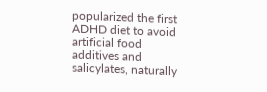popularized the first ADHD diet to avoid artificial food additives and salicylates, naturally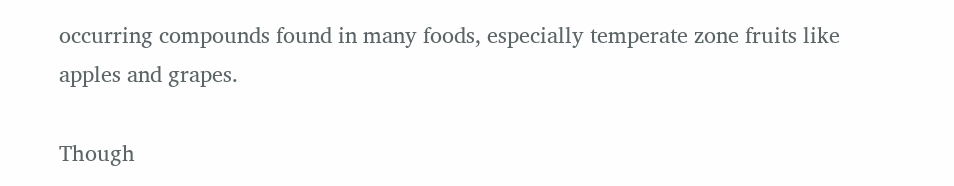occurring compounds found in many foods, especially temperate zone fruits like apples and grapes.

Though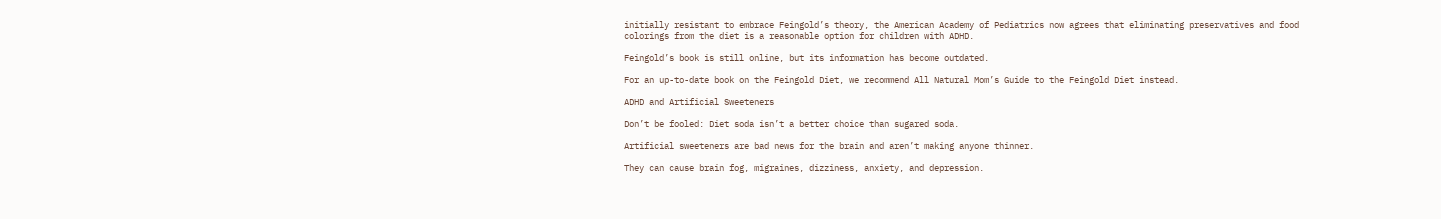initially resistant to embrace Feingold’s theory, the American Academy of Pediatrics now agrees that eliminating preservatives and food colorings from the diet is a reasonable option for children with ADHD.

Feingold’s book is still online, but its information has become outdated.

For an up-to-date book on the Feingold Diet, we recommend All Natural Mom’s Guide to the Feingold Diet instead.

ADHD and Artificial Sweeteners

Don’t be fooled: Diet soda isn’t a better choice than sugared soda.

Artificial sweeteners are bad news for the brain and aren’t making anyone thinner.

They can cause brain fog, migraines, dizziness, anxiety, and depression.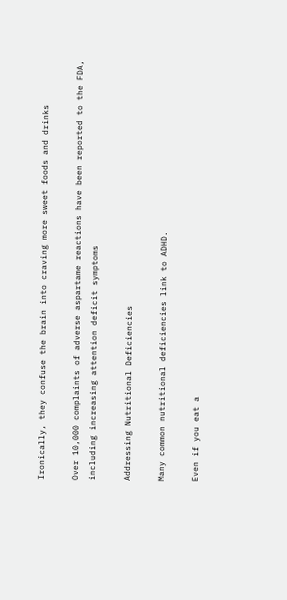Ironically, they confuse the brain into craving more sweet foods and drinks

Over 10,000 complaints of adverse aspartame reactions have been reported to the FDA, including increasing attention deficit symptoms

Addressing Nutritional Deficiencies

Many common nutritional deficiencies link to ADHD.

Even if you eat a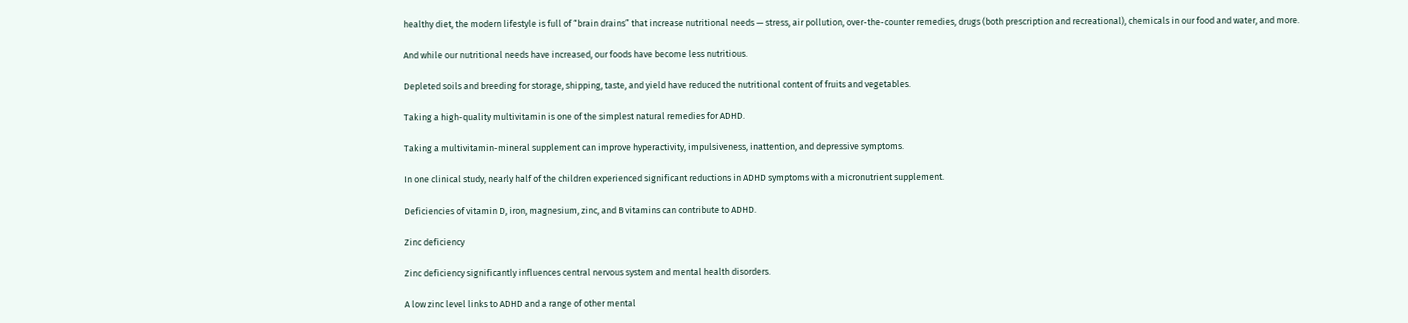healthy diet, the modern lifestyle is full of “brain drains” that increase nutritional needs — stress, air pollution, over-the-counter remedies, drugs (both prescription and recreational), chemicals in our food and water, and more.

And while our nutritional needs have increased, our foods have become less nutritious.

Depleted soils and breeding for storage, shipping, taste, and yield have reduced the nutritional content of fruits and vegetables.

Taking a high-quality multivitamin is one of the simplest natural remedies for ADHD.

Taking a multivitamin-mineral supplement can improve hyperactivity, impulsiveness, inattention, and depressive symptoms.

In one clinical study, nearly half of the children experienced significant reductions in ADHD symptoms with a micronutrient supplement.

Deficiencies of vitamin D, iron, magnesium, zinc, and B vitamins can contribute to ADHD.

Zinc deficiency

Zinc deficiency significantly influences central nervous system and mental health disorders.

A low zinc level links to ADHD and a range of other mental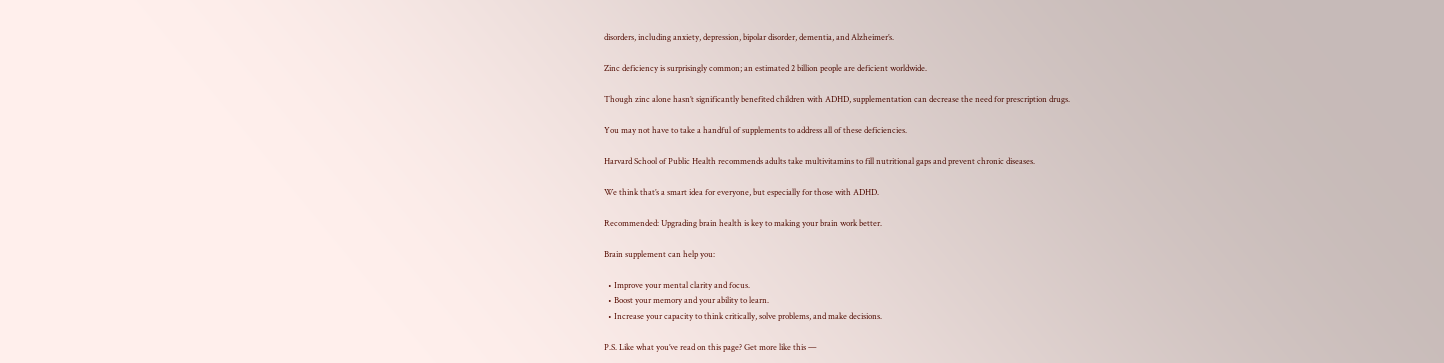disorders, including anxiety, depression, bipolar disorder, dementia, and Alzheimer’s.

Zinc deficiency is surprisingly common; an estimated 2 billion people are deficient worldwide.

Though zinc alone hasn’t significantly benefited children with ADHD, supplementation can decrease the need for prescription drugs.

You may not have to take a handful of supplements to address all of these deficiencies.

Harvard School of Public Health recommends adults take multivitamins to fill nutritional gaps and prevent chronic diseases.

We think that’s a smart idea for everyone, but especially for those with ADHD.

Recommended: Upgrading brain health is key to making your brain work better.

Brain supplement can help you:

  • Improve your mental clarity and focus.
  • Boost your memory and your ability to learn.
  • Increase your capacity to think critically, solve problems, and make decisions.

P.S. Like what you’ve read on this page? Get more like this —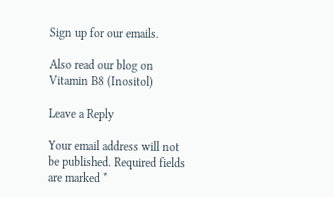Sign up for our emails.

Also read our blog on Vitamin B8 (Inositol)

Leave a Reply

Your email address will not be published. Required fields are marked *